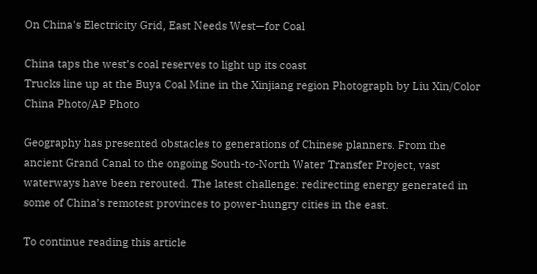On China's Electricity Grid, East Needs West—for Coal

China taps the west’s coal reserves to light up its coast
Trucks line up at the Buya Coal Mine in the Xinjiang region Photograph by Liu Xin/Color China Photo/AP Photo

Geography has presented obstacles to generations of Chinese planners. From the ancient Grand Canal to the ongoing South-to-North Water Transfer Project, vast waterways have been rerouted. The latest challenge: redirecting energy generated in some of China’s remotest provinces to power-hungry cities in the east.

To continue reading this article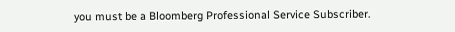you must be a Bloomberg Professional Service Subscriber.